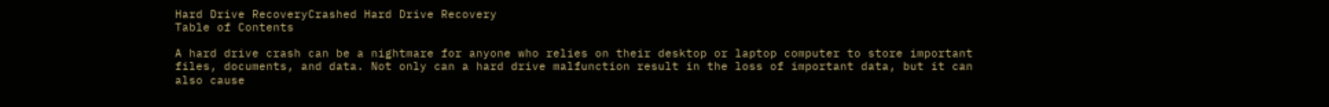Hard Drive RecoveryCrashed Hard Drive Recovery
Table of Contents

A hard drive crash can be a nightmare for anyone who relies on their desktop or laptop computer to store important files, documents, and data. Not only can a hard drive malfunction result in the loss of important data, but it can also cause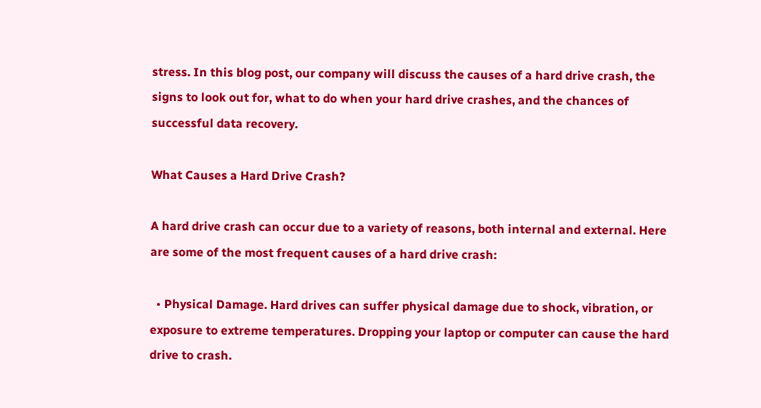stress. In this blog post, our company will discuss the causes of a hard drive crash, the signs to look out for, what to do when your hard drive crashes, and the chances of successful data recovery.

What Causes a Hard Drive Crash?

A hard drive crash can occur due to a variety of reasons, both internal and external. Here are some of the most frequent causes of a hard drive crash:

  • Physical Damage. Hard drives can suffer physical damage due to shock, vibration, or exposure to extreme temperatures. Dropping your laptop or computer can cause the hard drive to crash.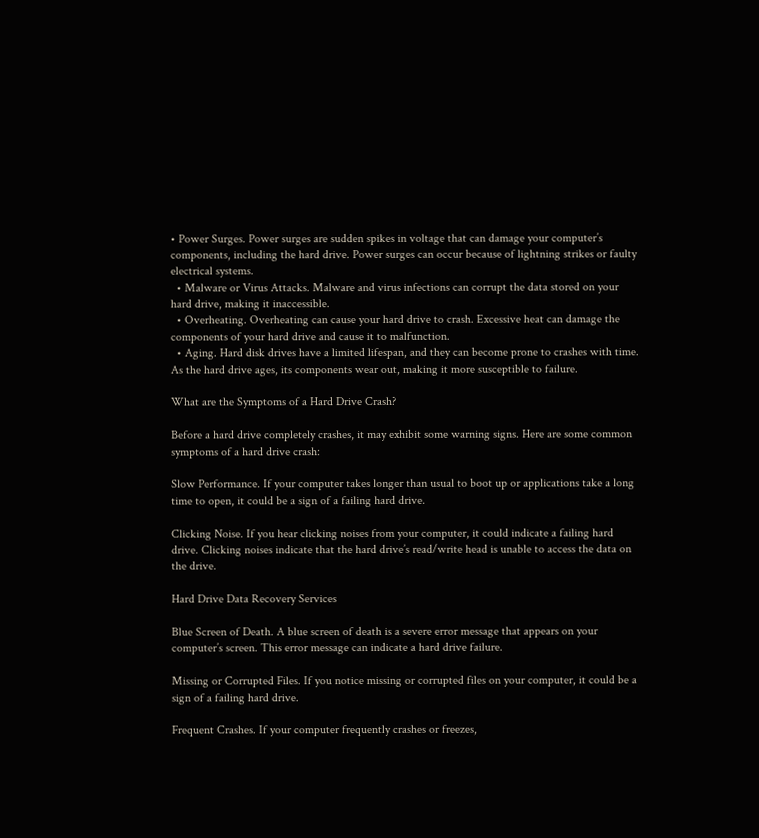• Power Surges. Power surges are sudden spikes in voltage that can damage your computer’s components, including the hard drive. Power surges can occur because of lightning strikes or faulty electrical systems.
  • Malware or Virus Attacks. Malware and virus infections can corrupt the data stored on your hard drive, making it inaccessible.
  • Overheating. Overheating can cause your hard drive to crash. Excessive heat can damage the components of your hard drive and cause it to malfunction.
  • Aging. Hard disk drives have a limited lifespan, and they can become prone to crashes with time. As the hard drive ages, its components wear out, making it more susceptible to failure.

What are the Symptoms of a Hard Drive Crash?

Before a hard drive completely crashes, it may exhibit some warning signs. Here are some common symptoms of a hard drive crash:

Slow Performance. If your computer takes longer than usual to boot up or applications take a long time to open, it could be a sign of a failing hard drive.

Clicking Noise. If you hear clicking noises from your computer, it could indicate a failing hard drive. Clicking noises indicate that the hard drive’s read/write head is unable to access the data on the drive.

Hard Drive Data Recovery Services

Blue Screen of Death. A blue screen of death is a severe error message that appears on your computer’s screen. This error message can indicate a hard drive failure.

Missing or Corrupted Files. If you notice missing or corrupted files on your computer, it could be a sign of a failing hard drive.

Frequent Crashes. If your computer frequently crashes or freezes,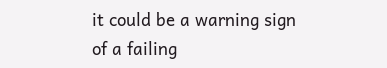it could be a warning sign of a failing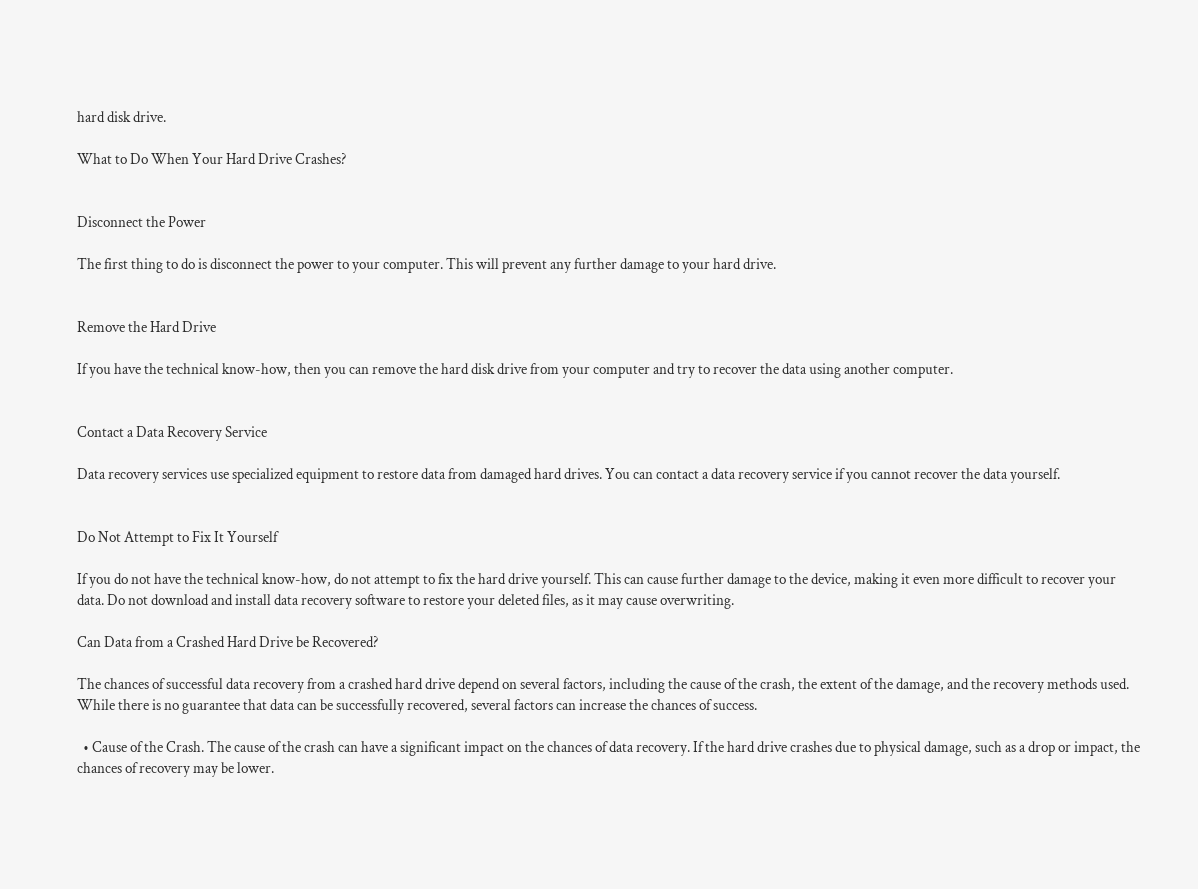hard disk drive.

What to Do When Your Hard Drive Crashes?


Disconnect the Power

The first thing to do is disconnect the power to your computer. This will prevent any further damage to your hard drive.


Remove the Hard Drive

If you have the technical know-how, then you can remove the hard disk drive from your computer and try to recover the data using another computer.


Contact a Data Recovery Service

Data recovery services use specialized equipment to restore data from damaged hard drives. You can contact a data recovery service if you cannot recover the data yourself.


Do Not Attempt to Fix It Yourself

If you do not have the technical know-how, do not attempt to fix the hard drive yourself. This can cause further damage to the device, making it even more difficult to recover your data. Do not download and install data recovery software to restore your deleted files, as it may cause overwriting.

Can Data from a Crashed Hard Drive be Recovered?

The chances of successful data recovery from a crashed hard drive depend on several factors, including the cause of the crash, the extent of the damage, and the recovery methods used. While there is no guarantee that data can be successfully recovered, several factors can increase the chances of success.

  • Cause of the Crash. The cause of the crash can have a significant impact on the chances of data recovery. If the hard drive crashes due to physical damage, such as a drop or impact, the chances of recovery may be lower.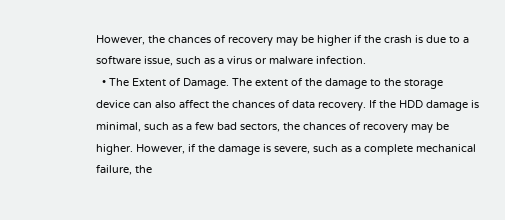However, the chances of recovery may be higher if the crash is due to a software issue, such as a virus or malware infection.
  • The Extent of Damage. The extent of the damage to the storage device can also affect the chances of data recovery. If the HDD damage is minimal, such as a few bad sectors, the chances of recovery may be higher. However, if the damage is severe, such as a complete mechanical failure, the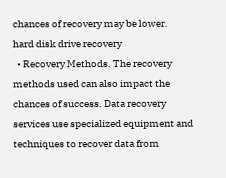chances of recovery may be lower.
hard disk drive recovery
  • Recovery Methods. The recovery methods used can also impact the chances of success. Data recovery services use specialized equipment and techniques to recover data from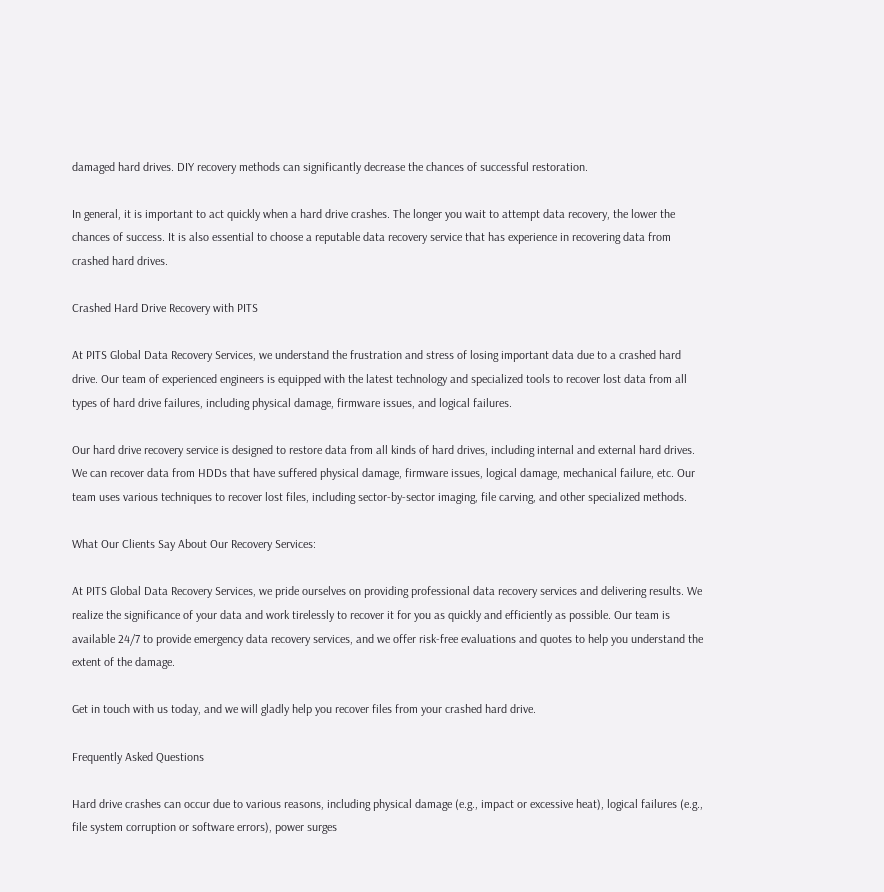damaged hard drives. DIY recovery methods can significantly decrease the chances of successful restoration.

In general, it is important to act quickly when a hard drive crashes. The longer you wait to attempt data recovery, the lower the chances of success. It is also essential to choose a reputable data recovery service that has experience in recovering data from crashed hard drives.

Crashed Hard Drive Recovery with PITS

At PITS Global Data Recovery Services, we understand the frustration and stress of losing important data due to a crashed hard drive. Our team of experienced engineers is equipped with the latest technology and specialized tools to recover lost data from all types of hard drive failures, including physical damage, firmware issues, and logical failures.

Our hard drive recovery service is designed to restore data from all kinds of hard drives, including internal and external hard drives. We can recover data from HDDs that have suffered physical damage, firmware issues, logical damage, mechanical failure, etc. Our team uses various techniques to recover lost files, including sector-by-sector imaging, file carving, and other specialized methods.

What Our Clients Say About Our Recovery Services:

At PITS Global Data Recovery Services, we pride ourselves on providing professional data recovery services and delivering results. We realize the significance of your data and work tirelessly to recover it for you as quickly and efficiently as possible. Our team is available 24/7 to provide emergency data recovery services, and we offer risk-free evaluations and quotes to help you understand the extent of the damage.

Get in touch with us today, and we will gladly help you recover files from your crashed hard drive.

Frequently Asked Questions

Hard drive crashes can occur due to various reasons, including physical damage (e.g., impact or excessive heat), logical failures (e.g., file system corruption or software errors), power surges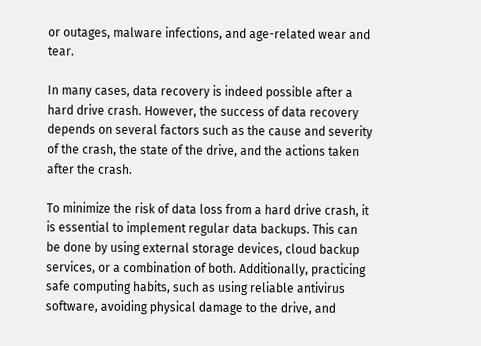or outages, malware infections, and age-related wear and tear.

In many cases, data recovery is indeed possible after a hard drive crash. However, the success of data recovery depends on several factors such as the cause and severity of the crash, the state of the drive, and the actions taken after the crash.

To minimize the risk of data loss from a hard drive crash, it is essential to implement regular data backups. This can be done by using external storage devices, cloud backup services, or a combination of both. Additionally, practicing safe computing habits, such as using reliable antivirus software, avoiding physical damage to the drive, and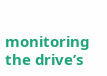monitoring the drive’s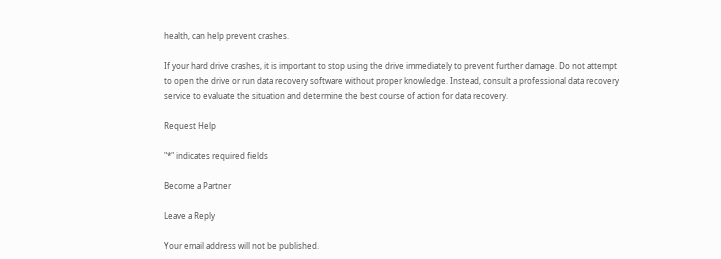health, can help prevent crashes.

If your hard drive crashes, it is important to stop using the drive immediately to prevent further damage. Do not attempt to open the drive or run data recovery software without proper knowledge. Instead, consult a professional data recovery service to evaluate the situation and determine the best course of action for data recovery.

Request Help

"*" indicates required fields

Become a Partner

Leave a Reply

Your email address will not be published.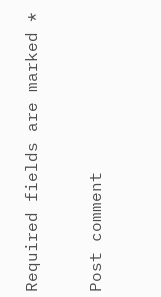Required fields are marked *

Post comment